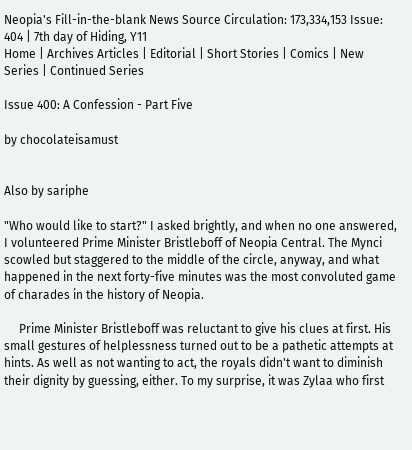Neopia's Fill-in-the-blank News Source Circulation: 173,334,153 Issue: 404 | 7th day of Hiding, Y11
Home | Archives Articles | Editorial | Short Stories | Comics | New Series | Continued Series

Issue 400: A Confession - Part Five

by chocolateisamust


Also by sariphe

"Who would like to start?" I asked brightly, and when no one answered, I volunteered Prime Minister Bristleboff of Neopia Central. The Mynci scowled but staggered to the middle of the circle, anyway, and what happened in the next forty-five minutes was the most convoluted game of charades in the history of Neopia.

     Prime Minister Bristleboff was reluctant to give his clues at first. His small gestures of helplessness turned out to be a pathetic attempts at hints. As well as not wanting to act, the royals didn't want to diminish their dignity by guessing, either. To my surprise, it was Zylaa who first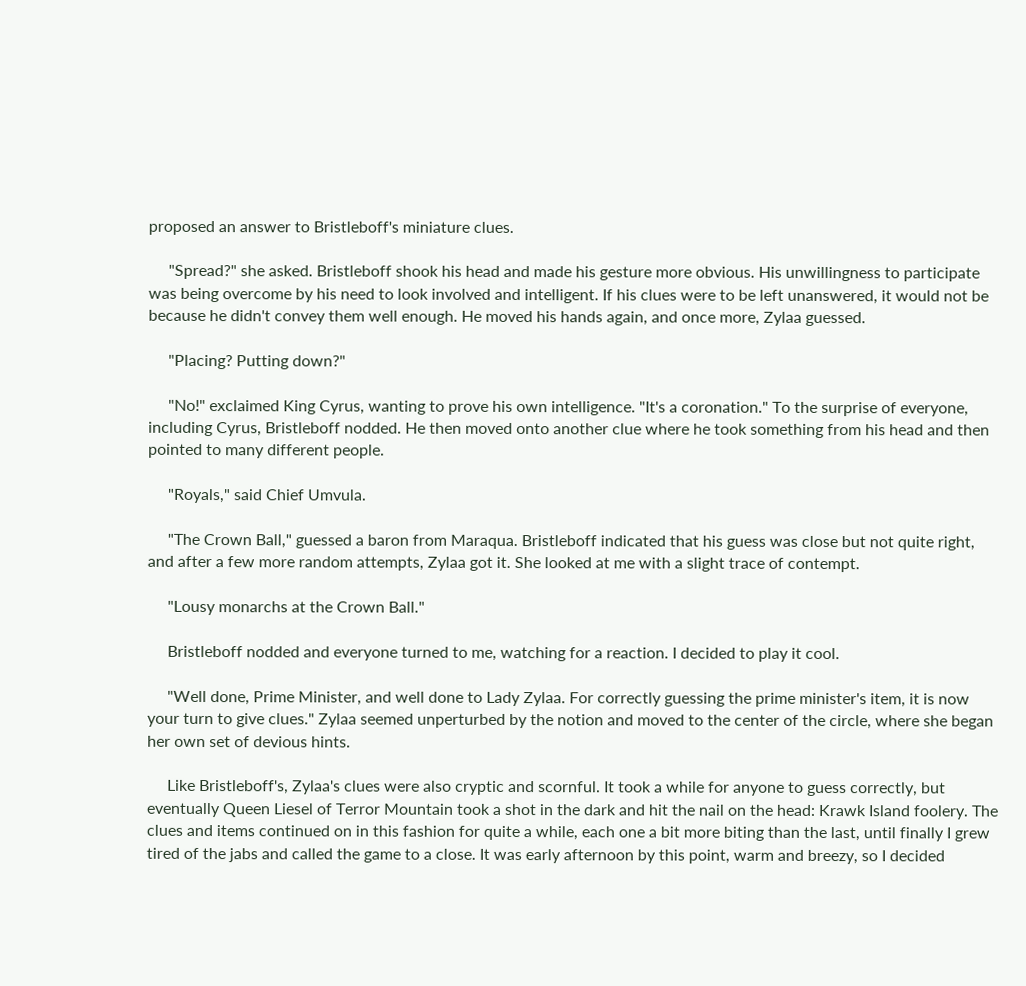proposed an answer to Bristleboff's miniature clues.

     "Spread?" she asked. Bristleboff shook his head and made his gesture more obvious. His unwillingness to participate was being overcome by his need to look involved and intelligent. If his clues were to be left unanswered, it would not be because he didn't convey them well enough. He moved his hands again, and once more, Zylaa guessed.

     "Placing? Putting down?"

     "No!" exclaimed King Cyrus, wanting to prove his own intelligence. "It's a coronation." To the surprise of everyone, including Cyrus, Bristleboff nodded. He then moved onto another clue where he took something from his head and then pointed to many different people.

     "Royals," said Chief Umvula.

     "The Crown Ball," guessed a baron from Maraqua. Bristleboff indicated that his guess was close but not quite right, and after a few more random attempts, Zylaa got it. She looked at me with a slight trace of contempt.

     "Lousy monarchs at the Crown Ball."

     Bristleboff nodded and everyone turned to me, watching for a reaction. I decided to play it cool.

     "Well done, Prime Minister, and well done to Lady Zylaa. For correctly guessing the prime minister's item, it is now your turn to give clues." Zylaa seemed unperturbed by the notion and moved to the center of the circle, where she began her own set of devious hints.

     Like Bristleboff's, Zylaa's clues were also cryptic and scornful. It took a while for anyone to guess correctly, but eventually Queen Liesel of Terror Mountain took a shot in the dark and hit the nail on the head: Krawk Island foolery. The clues and items continued on in this fashion for quite a while, each one a bit more biting than the last, until finally I grew tired of the jabs and called the game to a close. It was early afternoon by this point, warm and breezy, so I decided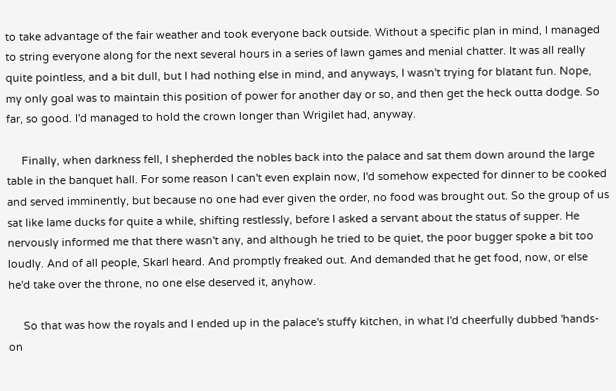to take advantage of the fair weather and took everyone back outside. Without a specific plan in mind, I managed to string everyone along for the next several hours in a series of lawn games and menial chatter. It was all really quite pointless, and a bit dull, but I had nothing else in mind, and anyways, I wasn't trying for blatant fun. Nope, my only goal was to maintain this position of power for another day or so, and then get the heck outta dodge. So far, so good. I'd managed to hold the crown longer than Wrigilet had, anyway.

     Finally, when darkness fell, I shepherded the nobles back into the palace and sat them down around the large table in the banquet hall. For some reason I can't even explain now, I'd somehow expected for dinner to be cooked and served imminently, but because no one had ever given the order, no food was brought out. So the group of us sat like lame ducks for quite a while, shifting restlessly, before I asked a servant about the status of supper. He nervously informed me that there wasn't any, and although he tried to be quiet, the poor bugger spoke a bit too loudly. And of all people, Skarl heard. And promptly freaked out. And demanded that he get food, now, or else he'd take over the throne, no one else deserved it, anyhow.

     So that was how the royals and I ended up in the palace's stuffy kitchen, in what I'd cheerfully dubbed 'hands-on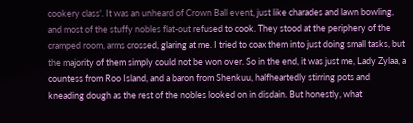cookery class'. It was an unheard of Crown Ball event, just like charades and lawn bowling, and most of the stuffy nobles flat-out refused to cook. They stood at the periphery of the cramped room, arms crossed, glaring at me. I tried to coax them into just doing small tasks, but the majority of them simply could not be won over. So in the end, it was just me, Lady Zylaa, a countess from Roo Island, and a baron from Shenkuu, halfheartedly stirring pots and kneading dough as the rest of the nobles looked on in disdain. But honestly, what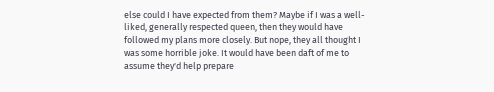else could I have expected from them? Maybe if I was a well-liked, generally respected queen, then they would have followed my plans more closely. But nope, they all thought I was some horrible joke. It would have been daft of me to assume they'd help prepare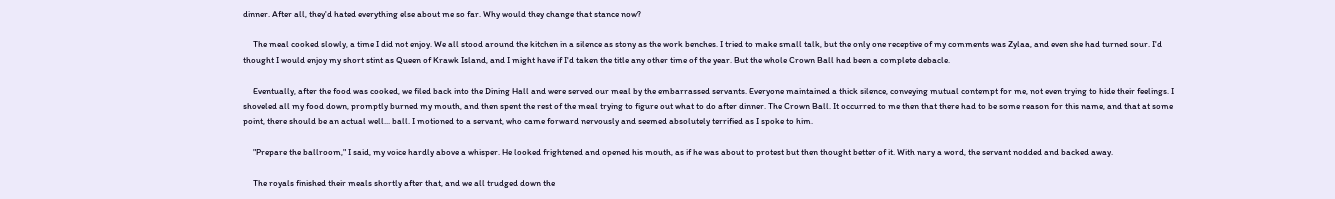dinner. After all, they'd hated everything else about me so far. Why would they change that stance now?

     The meal cooked slowly, a time I did not enjoy. We all stood around the kitchen in a silence as stony as the work benches. I tried to make small talk, but the only one receptive of my comments was Zylaa, and even she had turned sour. I'd thought I would enjoy my short stint as Queen of Krawk Island, and I might have if I'd taken the title any other time of the year. But the whole Crown Ball had been a complete debacle.

     Eventually, after the food was cooked, we filed back into the Dining Hall and were served our meal by the embarrassed servants. Everyone maintained a thick silence, conveying mutual contempt for me, not even trying to hide their feelings. I shoveled all my food down, promptly burned my mouth, and then spent the rest of the meal trying to figure out what to do after dinner. The Crown Ball. It occurred to me then that there had to be some reason for this name, and that at some point, there should be an actual well... ball. I motioned to a servant, who came forward nervously and seemed absolutely terrified as I spoke to him.

     "Prepare the ballroom," I said, my voice hardly above a whisper. He looked frightened and opened his mouth, as if he was about to protest but then thought better of it. With nary a word, the servant nodded and backed away.

     The royals finished their meals shortly after that, and we all trudged down the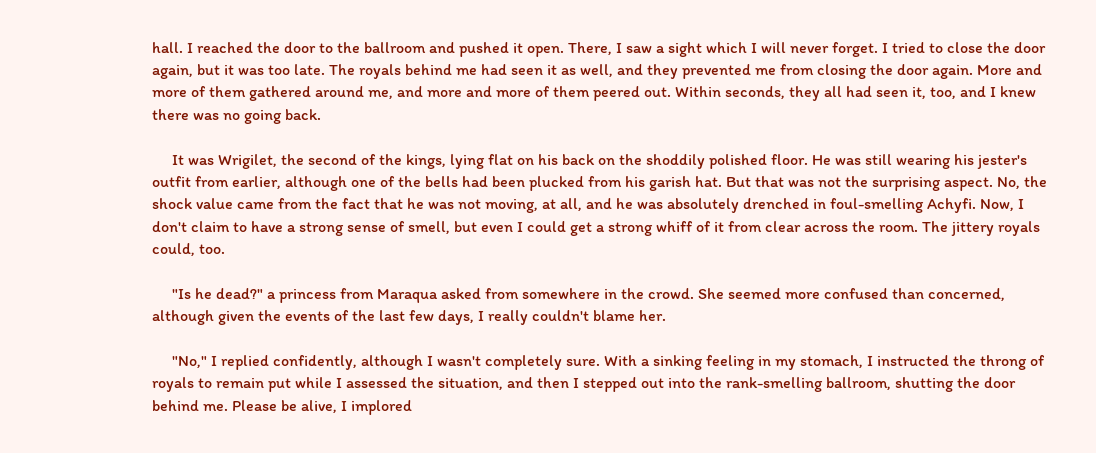hall. I reached the door to the ballroom and pushed it open. There, I saw a sight which I will never forget. I tried to close the door again, but it was too late. The royals behind me had seen it as well, and they prevented me from closing the door again. More and more of them gathered around me, and more and more of them peered out. Within seconds, they all had seen it, too, and I knew there was no going back.

     It was Wrigilet, the second of the kings, lying flat on his back on the shoddily polished floor. He was still wearing his jester's outfit from earlier, although one of the bells had been plucked from his garish hat. But that was not the surprising aspect. No, the shock value came from the fact that he was not moving, at all, and he was absolutely drenched in foul-smelling Achyfi. Now, I don't claim to have a strong sense of smell, but even I could get a strong whiff of it from clear across the room. The jittery royals could, too.

     "Is he dead?" a princess from Maraqua asked from somewhere in the crowd. She seemed more confused than concerned, although given the events of the last few days, I really couldn't blame her.

     "No," I replied confidently, although I wasn't completely sure. With a sinking feeling in my stomach, I instructed the throng of royals to remain put while I assessed the situation, and then I stepped out into the rank-smelling ballroom, shutting the door behind me. Please be alive, I implored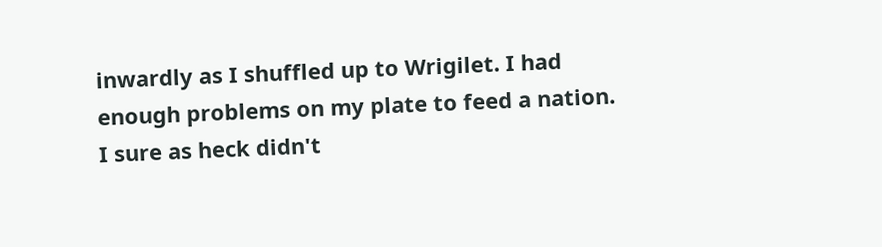inwardly as I shuffled up to Wrigilet. I had enough problems on my plate to feed a nation. I sure as heck didn't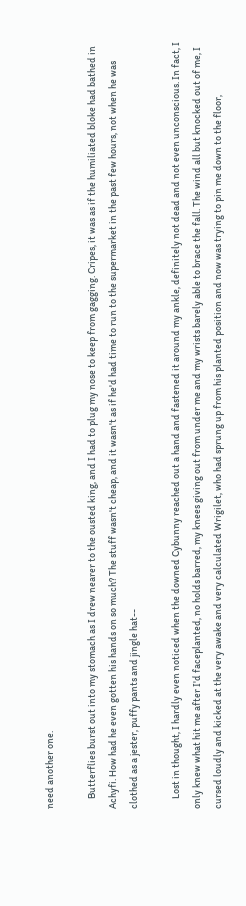need another one.

     Butterflies burst out into my stomach as I drew nearer to the ousted king, and I had to plug my nose to keep from gagging. Cripes, it was as if the humiliated bloke had bathed in Achyfi. How had he even gotten his hands on so much? The stuff wasn't cheap, and it wasn't as if he'd had time to run to the supermarket in the past few hours, not when he was clothed as a jester, puffy pants and jingle hat--

     Lost in thought, I hardly even noticed when the downed Cybunny reached out a hand and fastened it around my ankle, definitely not dead and not even unconscious. In fact, I only knew what hit me after I'd faceplanted, no holds barred, my knees giving out from under me and my wrists barely able to brace the fall. The wind all but knocked out of me, I cursed loudly and kicked at the very awake and very calculated Wrigilet, who had sprung up from his planted position and now was trying to pin me down to the floor,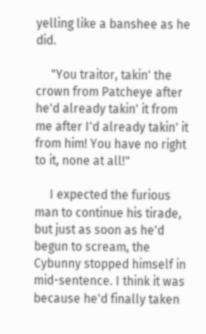yelling like a banshee as he did.

     "You traitor, takin' the crown from Patcheye after he'd already takin' it from me after I'd already takin' it from him! You have no right to it, none at all!"

     I expected the furious man to continue his tirade, but just as soon as he'd begun to scream, the Cybunny stopped himself in mid-sentence. I think it was because he'd finally taken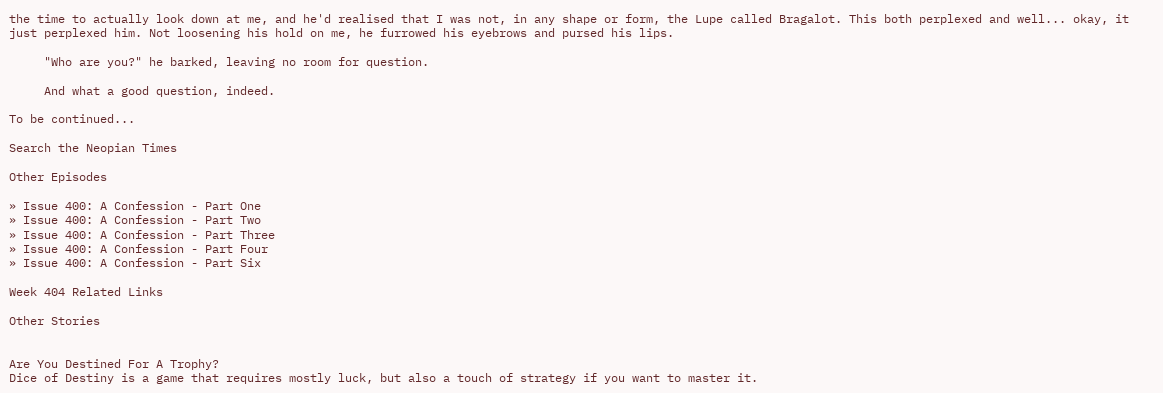the time to actually look down at me, and he'd realised that I was not, in any shape or form, the Lupe called Bragalot. This both perplexed and well... okay, it just perplexed him. Not loosening his hold on me, he furrowed his eyebrows and pursed his lips.

     "Who are you?" he barked, leaving no room for question.

     And what a good question, indeed.

To be continued...

Search the Neopian Times

Other Episodes

» Issue 400: A Confession - Part One
» Issue 400: A Confession - Part Two
» Issue 400: A Confession - Part Three
» Issue 400: A Confession - Part Four
» Issue 400: A Confession - Part Six

Week 404 Related Links

Other Stories


Are You Destined For A Trophy?
Dice of Destiny is a game that requires mostly luck, but also a touch of strategy if you want to master it.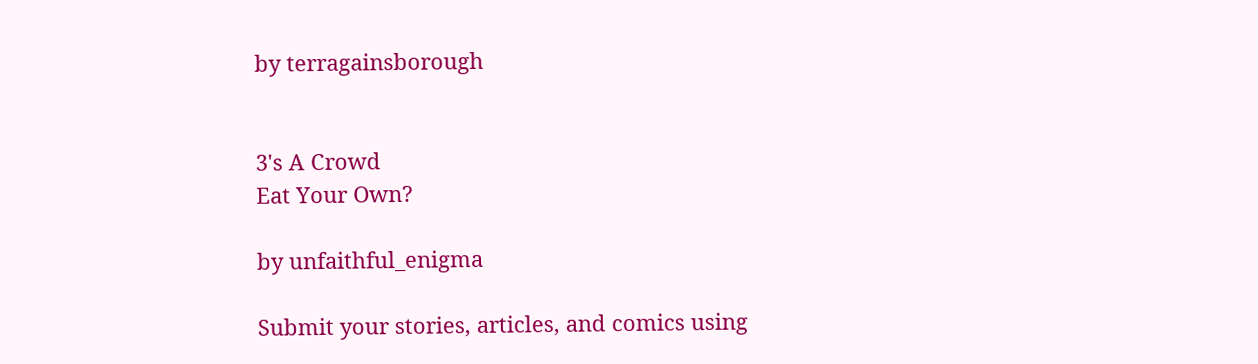by terragainsborough


3's A Crowd
Eat Your Own?

by unfaithful_enigma

Submit your stories, articles, and comics using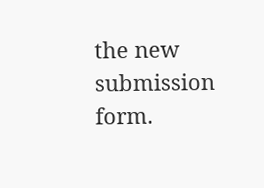the new submission form.